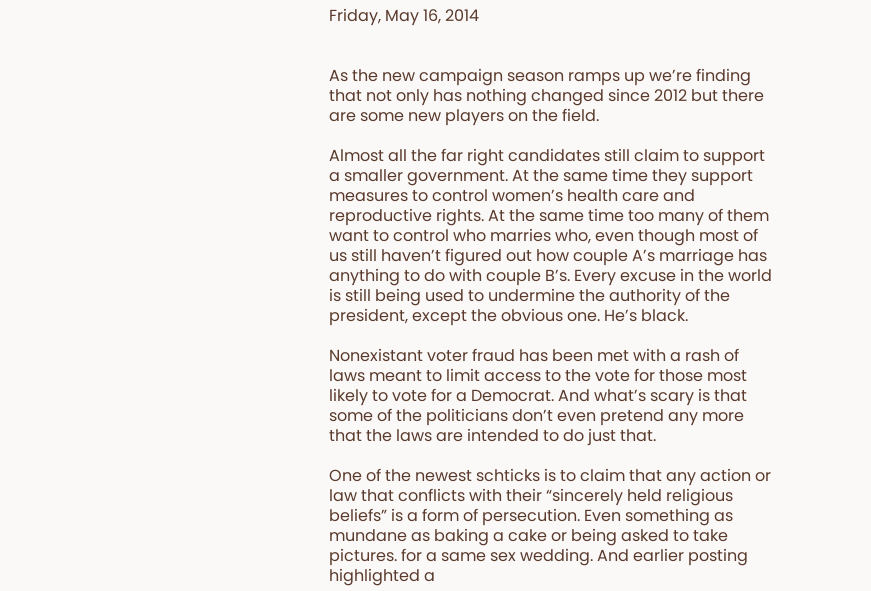Friday, May 16, 2014


As the new campaign season ramps up we’re finding that not only has nothing changed since 2012 but there are some new players on the field.

Almost all the far right candidates still claim to support a smaller government. At the same time they support measures to control women’s health care and reproductive rights. At the same time too many of them want to control who marries who, even though most of us still haven’t figured out how couple A’s marriage has anything to do with couple B’s. Every excuse in the world is still being used to undermine the authority of the president, except the obvious one. He’s black.

Nonexistant voter fraud has been met with a rash of laws meant to limit access to the vote for those most likely to vote for a Democrat. And what’s scary is that some of the politicians don’t even pretend any more that the laws are intended to do just that.

One of the newest schticks is to claim that any action or law that conflicts with their “sincerely held religious beliefs” is a form of persecution. Even something as mundane as baking a cake or being asked to take pictures. for a same sex wedding. And earlier posting highlighted a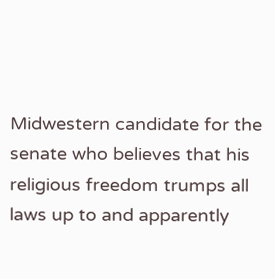Midwestern candidate for the senate who believes that his religious freedom trumps all laws up to and apparently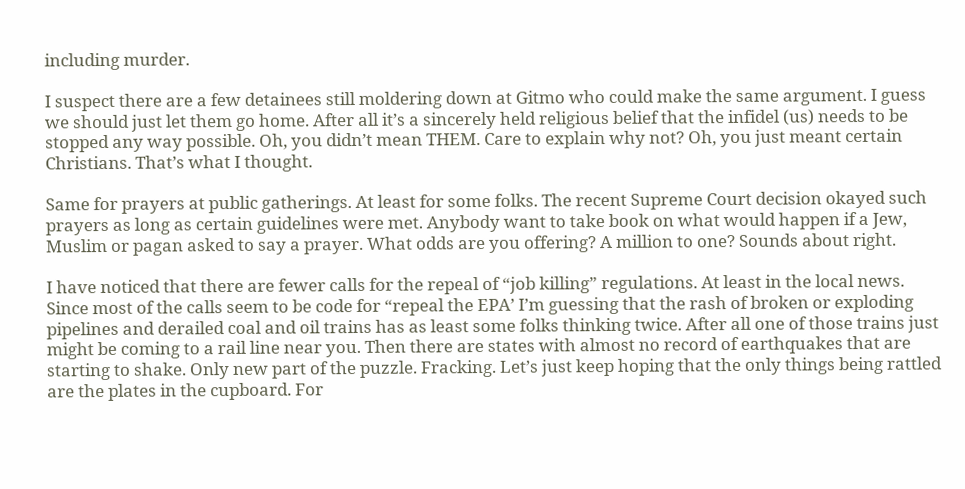including murder.

I suspect there are a few detainees still moldering down at Gitmo who could make the same argument. I guess we should just let them go home. After all it’s a sincerely held religious belief that the infidel (us) needs to be stopped any way possible. Oh, you didn’t mean THEM. Care to explain why not? Oh, you just meant certain Christians. That’s what I thought.

Same for prayers at public gatherings. At least for some folks. The recent Supreme Court decision okayed such prayers as long as certain guidelines were met. Anybody want to take book on what would happen if a Jew, Muslim or pagan asked to say a prayer. What odds are you offering? A million to one? Sounds about right.

I have noticed that there are fewer calls for the repeal of “job killing” regulations. At least in the local news. Since most of the calls seem to be code for “repeal the EPA’ I’m guessing that the rash of broken or exploding pipelines and derailed coal and oil trains has as least some folks thinking twice. After all one of those trains just might be coming to a rail line near you. Then there are states with almost no record of earthquakes that are starting to shake. Only new part of the puzzle. Fracking. Let’s just keep hoping that the only things being rattled are the plates in the cupboard. For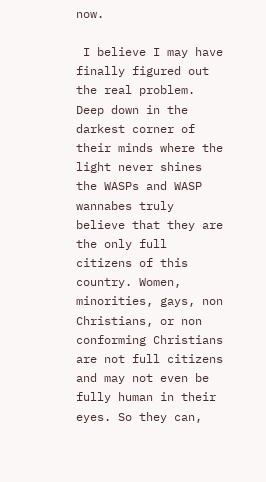now.

 I believe I may have finally figured out the real problem. Deep down in the darkest corner of their minds where the light never shines the WASPs and WASP wannabes truly believe that they are the only full citizens of this country. Women, minorities, gays, non Christians, or non conforming Christians are not full citizens and may not even be fully human in their eyes. So they can,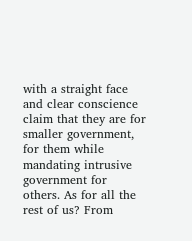with a straight face and clear conscience claim that they are for smaller government, for them while mandating intrusive government for others. As for all the rest of us? From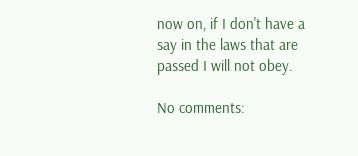now on, if I don't have a say in the laws that are passed I will not obey.

No comments: